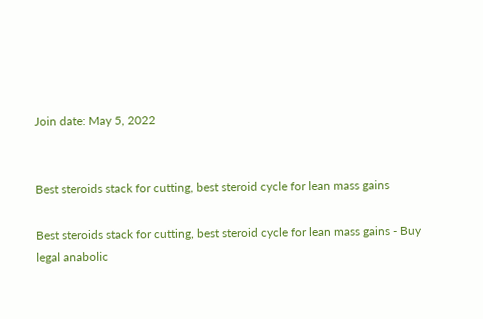Join date: May 5, 2022


Best steroids stack for cutting, best steroid cycle for lean mass gains

Best steroids stack for cutting, best steroid cycle for lean mass gains - Buy legal anabolic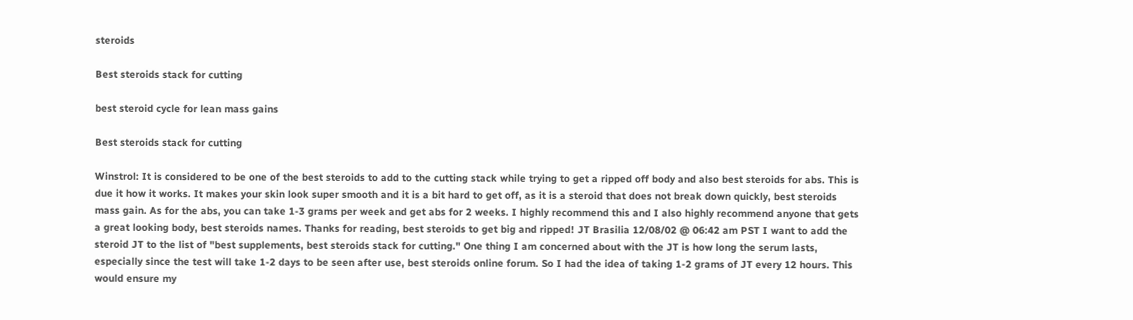steroids

Best steroids stack for cutting

best steroid cycle for lean mass gains

Best steroids stack for cutting

Winstrol: It is considered to be one of the best steroids to add to the cutting stack while trying to get a ripped off body and also best steroids for abs. This is due it how it works. It makes your skin look super smooth and it is a bit hard to get off, as it is a steroid that does not break down quickly, best steroids mass gain. As for the abs, you can take 1-3 grams per week and get abs for 2 weeks. I highly recommend this and I also highly recommend anyone that gets a great looking body, best steroids names. Thanks for reading, best steroids to get big and ripped! JT Brasilia 12/08/02 @ 06:42 am PST I want to add the steroid JT to the list of "best supplements, best steroids stack for cutting." One thing I am concerned about with the JT is how long the serum lasts, especially since the test will take 1-2 days to be seen after use, best steroids online forum. So I had the idea of taking 1-2 grams of JT every 12 hours. This would ensure my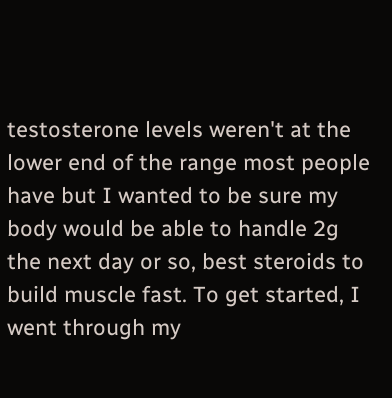testosterone levels weren't at the lower end of the range most people have but I wanted to be sure my body would be able to handle 2g the next day or so, best steroids to build muscle fast. To get started, I went through my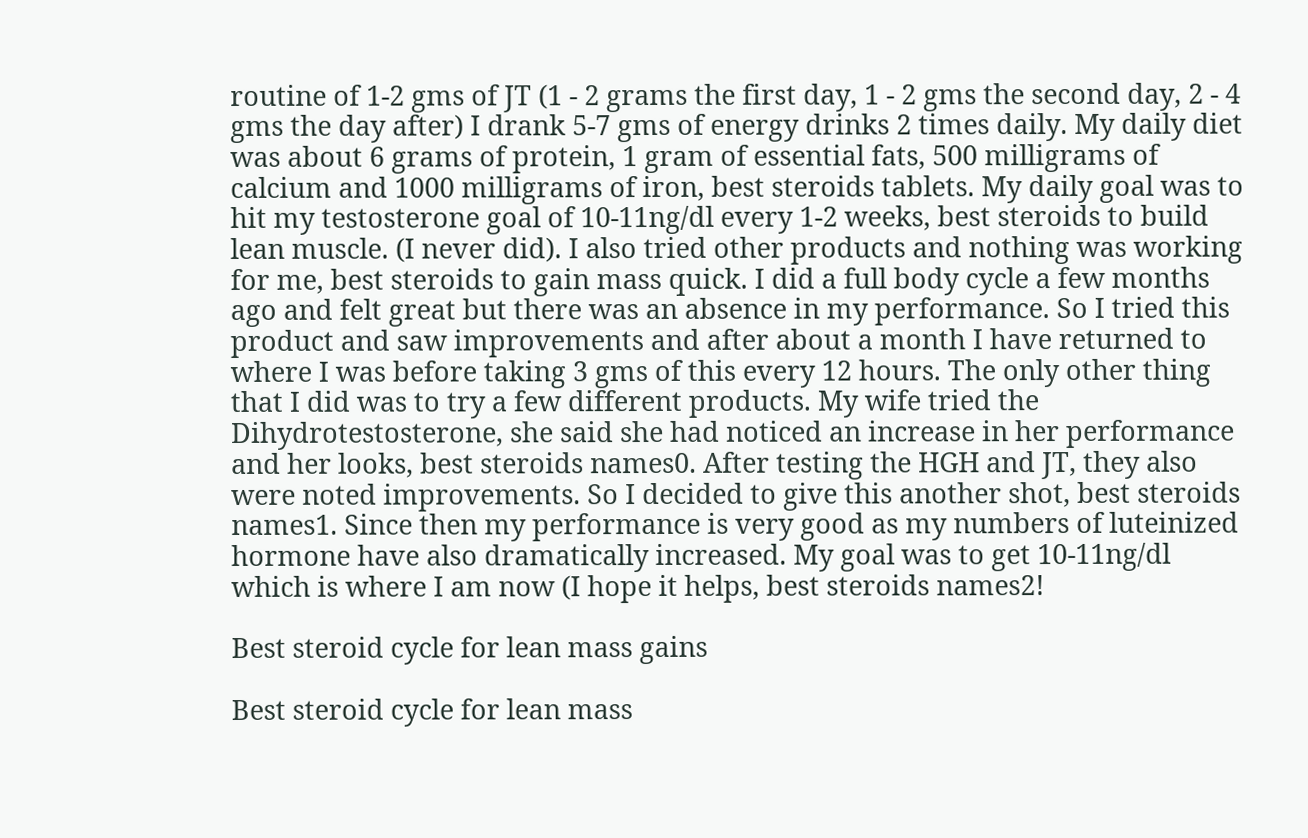routine of 1-2 gms of JT (1 - 2 grams the first day, 1 - 2 gms the second day, 2 - 4 gms the day after) I drank 5-7 gms of energy drinks 2 times daily. My daily diet was about 6 grams of protein, 1 gram of essential fats, 500 milligrams of calcium and 1000 milligrams of iron, best steroids tablets. My daily goal was to hit my testosterone goal of 10-11ng/dl every 1-2 weeks, best steroids to build lean muscle. (I never did). I also tried other products and nothing was working for me, best steroids to gain mass quick. I did a full body cycle a few months ago and felt great but there was an absence in my performance. So I tried this product and saw improvements and after about a month I have returned to where I was before taking 3 gms of this every 12 hours. The only other thing that I did was to try a few different products. My wife tried the Dihydrotestosterone, she said she had noticed an increase in her performance and her looks, best steroids names0. After testing the HGH and JT, they also were noted improvements. So I decided to give this another shot, best steroids names1. Since then my performance is very good as my numbers of luteinized hormone have also dramatically increased. My goal was to get 10-11ng/dl which is where I am now (I hope it helps, best steroids names2!

Best steroid cycle for lean mass gains

Best steroid cycle for lean mass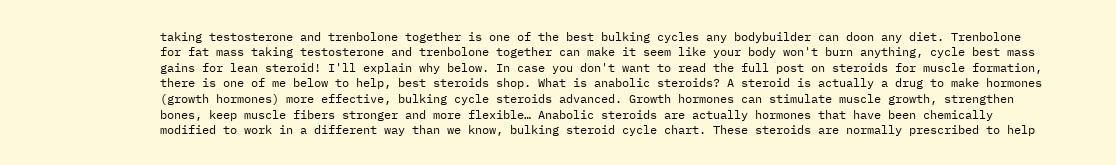taking testosterone and trenbolone together is one of the best bulking cycles any bodybuilder can doon any diet. Trenbolone for fat mass taking testosterone and trenbolone together can make it seem like your body won't burn anything, cycle best mass gains for lean steroid! I'll explain why below. In case you don't want to read the full post on steroids for muscle formation, there is one of me below to help, best steroids shop. What is anabolic steroids? A steroid is actually a drug to make hormones (growth hormones) more effective, bulking cycle steroids advanced. Growth hormones can stimulate muscle growth, strengthen bones, keep muscle fibers stronger and more flexible… Anabolic steroids are actually hormones that have been chemically modified to work in a different way than we know, bulking steroid cycle chart. These steroids are normally prescribed to help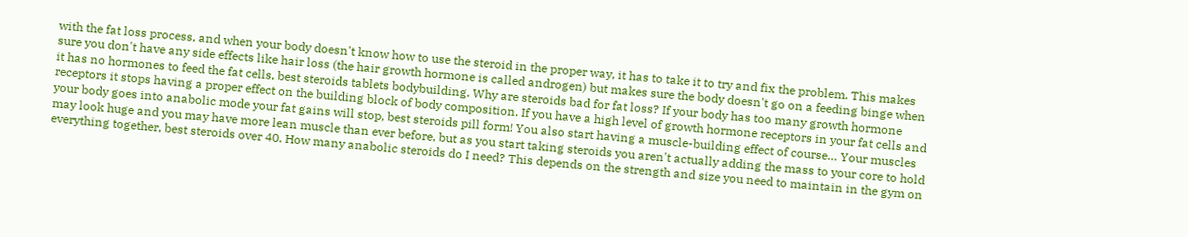with the fat loss process, and when your body doesn't know how to use the steroid in the proper way, it has to take it to try and fix the problem. This makes sure you don't have any side effects like hair loss (the hair growth hormone is called androgen) but makes sure the body doesn't go on a feeding binge when it has no hormones to feed the fat cells, best steroids tablets bodybuilding. Why are steroids bad for fat loss? If your body has too many growth hormone receptors it stops having a proper effect on the building block of body composition. If you have a high level of growth hormone receptors in your fat cells and your body goes into anabolic mode your fat gains will stop, best steroids pill form! You also start having a muscle-building effect of course… Your muscles may look huge and you may have more lean muscle than ever before, but as you start taking steroids you aren't actually adding the mass to your core to hold everything together, best steroids over 40. How many anabolic steroids do I need? This depends on the strength and size you need to maintain in the gym on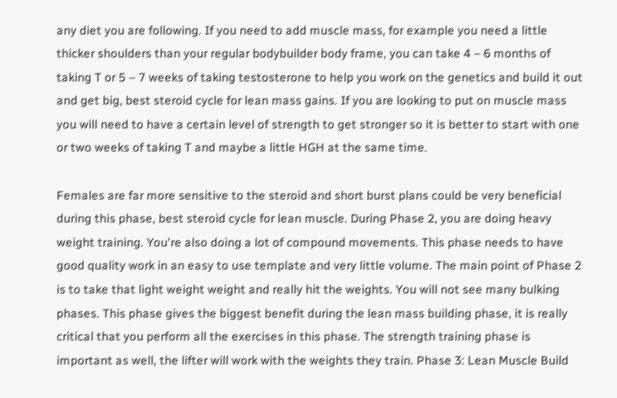any diet you are following. If you need to add muscle mass, for example you need a little thicker shoulders than your regular bodybuilder body frame, you can take 4 – 6 months of taking T or 5 – 7 weeks of taking testosterone to help you work on the genetics and build it out and get big, best steroid cycle for lean mass gains. If you are looking to put on muscle mass you will need to have a certain level of strength to get stronger so it is better to start with one or two weeks of taking T and maybe a little HGH at the same time.

Females are far more sensitive to the steroid and short burst plans could be very beneficial during this phase, best steroid cycle for lean muscle. During Phase 2, you are doing heavy weight training. You're also doing a lot of compound movements. This phase needs to have good quality work in an easy to use template and very little volume. The main point of Phase 2 is to take that light weight weight and really hit the weights. You will not see many bulking phases. This phase gives the biggest benefit during the lean mass building phase, it is really critical that you perform all the exercises in this phase. The strength training phase is important as well, the lifter will work with the weights they train. Phase 3: Lean Muscle Build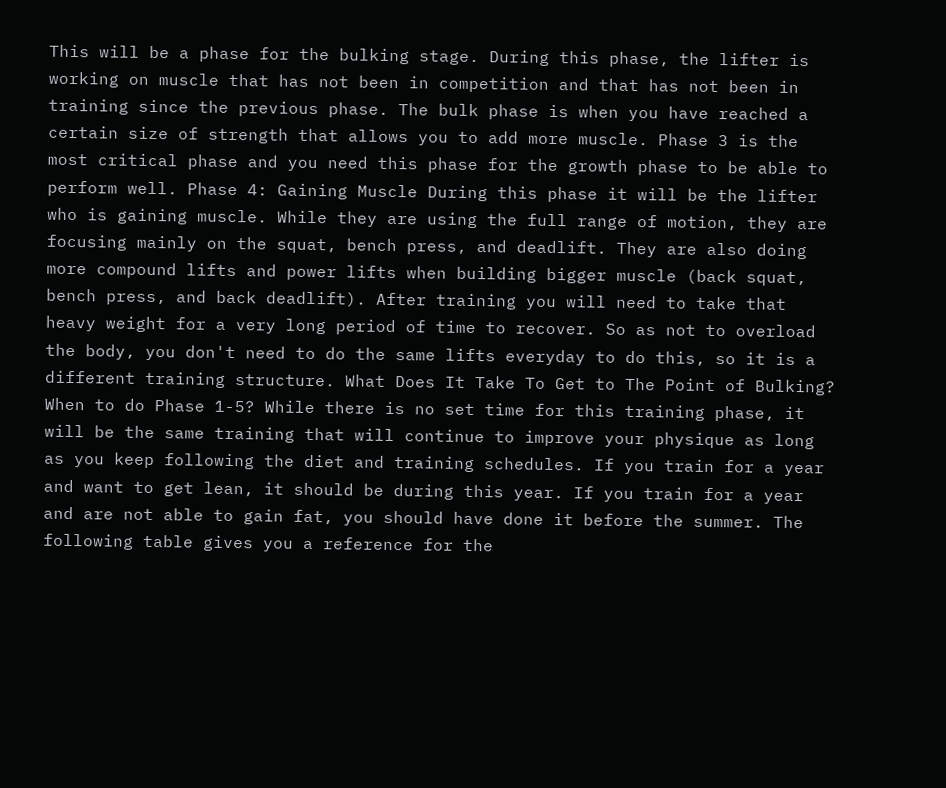This will be a phase for the bulking stage. During this phase, the lifter is working on muscle that has not been in competition and that has not been in training since the previous phase. The bulk phase is when you have reached a certain size of strength that allows you to add more muscle. Phase 3 is the most critical phase and you need this phase for the growth phase to be able to perform well. Phase 4: Gaining Muscle During this phase it will be the lifter who is gaining muscle. While they are using the full range of motion, they are focusing mainly on the squat, bench press, and deadlift. They are also doing more compound lifts and power lifts when building bigger muscle (back squat, bench press, and back deadlift). After training you will need to take that heavy weight for a very long period of time to recover. So as not to overload the body, you don't need to do the same lifts everyday to do this, so it is a different training structure. What Does It Take To Get to The Point of Bulking? When to do Phase 1-5? While there is no set time for this training phase, it will be the same training that will continue to improve your physique as long as you keep following the diet and training schedules. If you train for a year and want to get lean, it should be during this year. If you train for a year and are not able to gain fat, you should have done it before the summer. The following table gives you a reference for the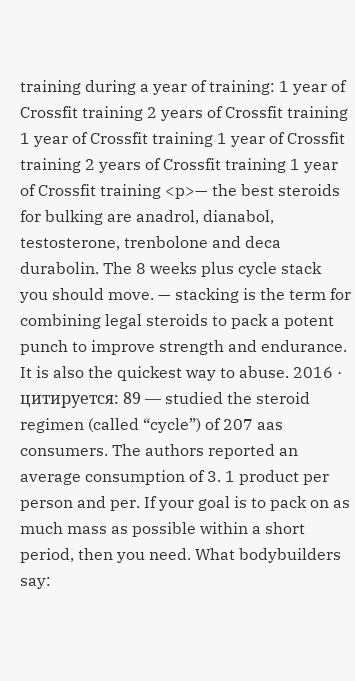training during a year of training: 1 year of Crossfit training 2 years of Crossfit training 1 year of Crossfit training 1 year of Crossfit training 2 years of Crossfit training 1 year of Crossfit training <p>— the best steroids for bulking are anadrol, dianabol, testosterone, trenbolone and deca durabolin. The 8 weeks plus cycle stack you should move. — stacking is the term for combining legal steroids to pack a potent punch to improve strength and endurance. It is also the quickest way to abuse. 2016 · цитируется: 89 — studied the steroid regimen (called “cycle”) of 207 aas consumers. The authors reported an average consumption of 3. 1 product per person and per. If your goal is to pack on as much mass as possible within a short period, then you need. What bodybuilders say: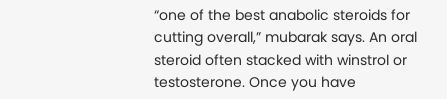“one of the best anabolic steroids for cutting overall,” mubarak says. An oral steroid often stacked with winstrol or testosterone. Once you have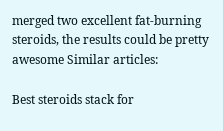merged two excellent fat-burning steroids, the results could be pretty awesome Similar articles:

Best steroids stack for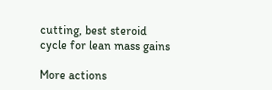cutting, best steroid cycle for lean mass gains

More actions